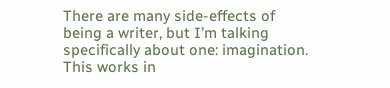There are many side-effects of being a writer, but I’m talking specifically about one: imagination. This works in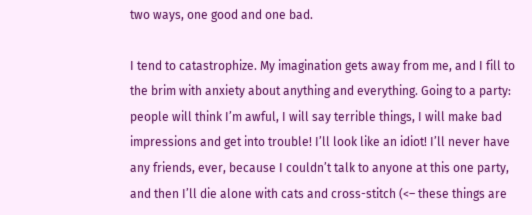two ways, one good and one bad.

I tend to catastrophize. My imagination gets away from me, and I fill to the brim with anxiety about anything and everything. Going to a party: people will think I’m awful, I will say terrible things, I will make bad impressions and get into trouble! I’ll look like an idiot! I’ll never have any friends, ever, because I couldn’t talk to anyone at this one party, and then I’ll die alone with cats and cross-stitch (<– these things are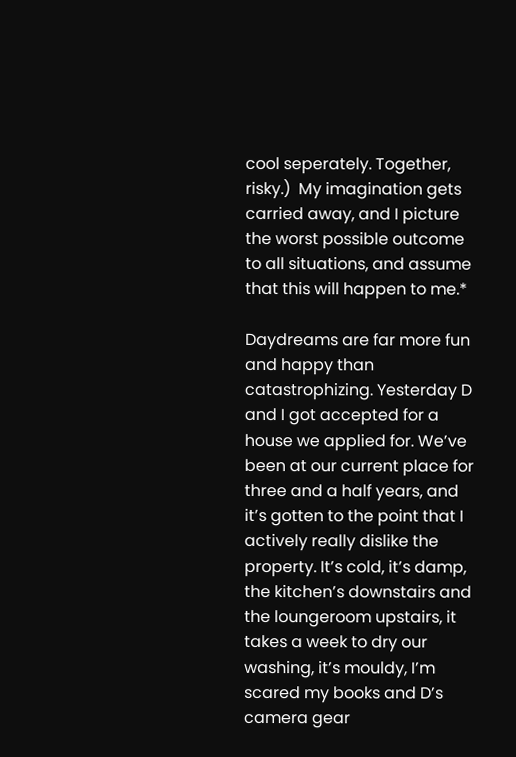cool seperately. Together, risky.)  My imagination gets carried away, and I picture the worst possible outcome to all situations, and assume that this will happen to me.*

Daydreams are far more fun and happy than catastrophizing. Yesterday D and I got accepted for a house we applied for. We’ve been at our current place for three and a half years, and it’s gotten to the point that I actively really dislike the property. It’s cold, it’s damp, the kitchen’s downstairs and the loungeroom upstairs, it takes a week to dry our washing, it’s mouldy, I’m scared my books and D’s camera gear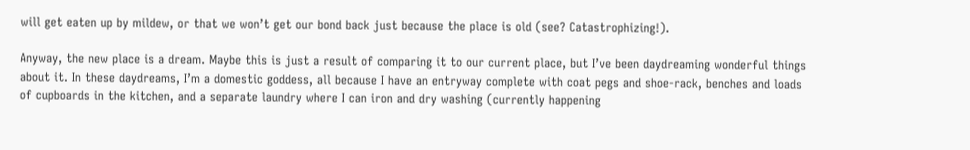will get eaten up by mildew, or that we won’t get our bond back just because the place is old (see? Catastrophizing!).

Anyway, the new place is a dream. Maybe this is just a result of comparing it to our current place, but I’ve been daydreaming wonderful things about it. In these daydreams, I’m a domestic goddess, all because I have an entryway complete with coat pegs and shoe-rack, benches and loads of cupboards in the kitchen, and a separate laundry where I can iron and dry washing (currently happening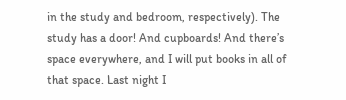in the study and bedroom, respectively). The study has a door! And cupboards! And there’s space everywhere, and I will put books in all of that space. Last night I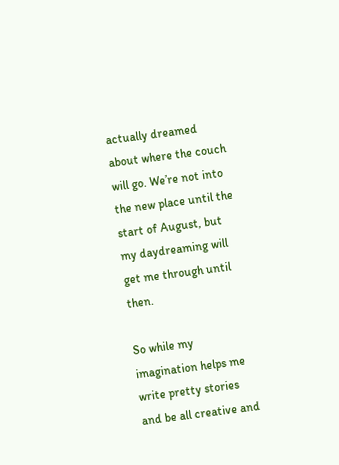actually dreamed about where the couch will go. We’re not into the new place until the start of August, but my daydreaming will get me through until then.

So while my imagination helps me write pretty stories and be all creative and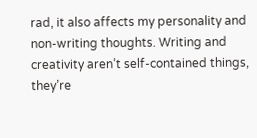rad, it also affects my personality and non-writing thoughts. Writing and creativity aren’t self-contained things, they’re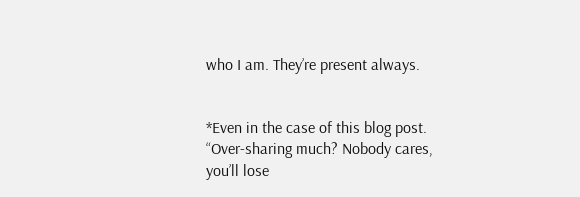who I am. They’re present always.


*Even in the case of this blog post. “Over-sharing much? Nobody cares, you’ll lose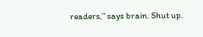readers,” says brain. Shut up.